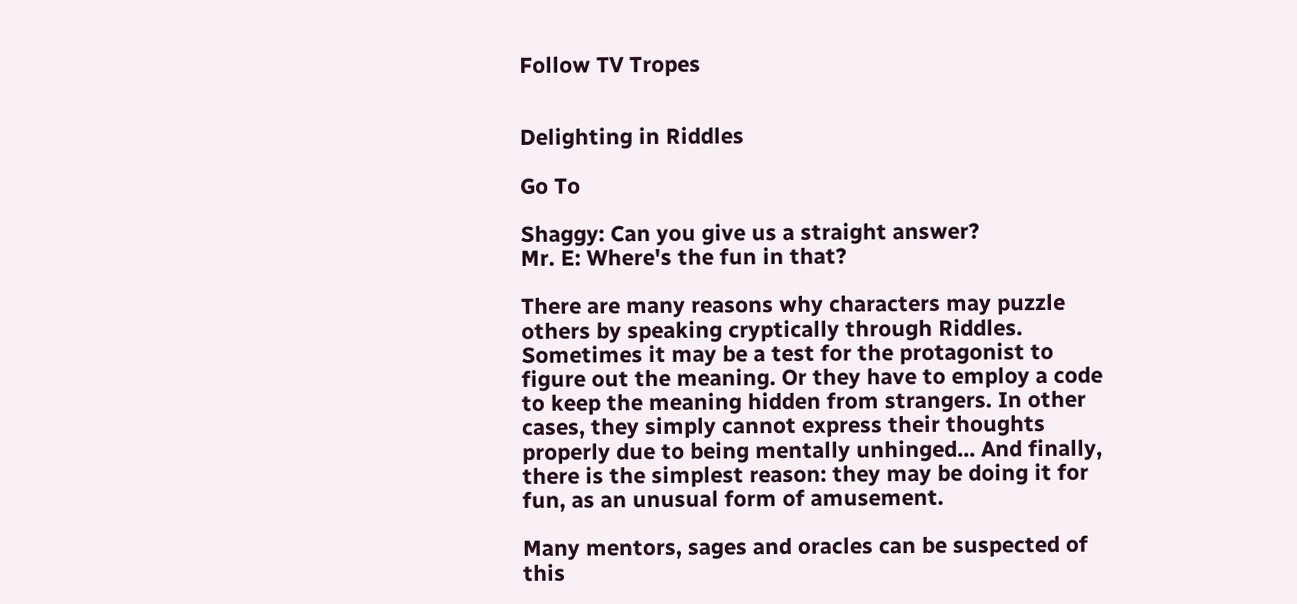Follow TV Tropes


Delighting in Riddles

Go To

Shaggy: Can you give us a straight answer?
Mr. E: Where's the fun in that?

There are many reasons why characters may puzzle others by speaking cryptically through Riddles. Sometimes it may be a test for the protagonist to figure out the meaning. Or they have to employ a code to keep the meaning hidden from strangers. In other cases, they simply cannot express their thoughts properly due to being mentally unhinged... And finally, there is the simplest reason: they may be doing it for fun, as an unusual form of amusement.

Many mentors, sages and oracles can be suspected of this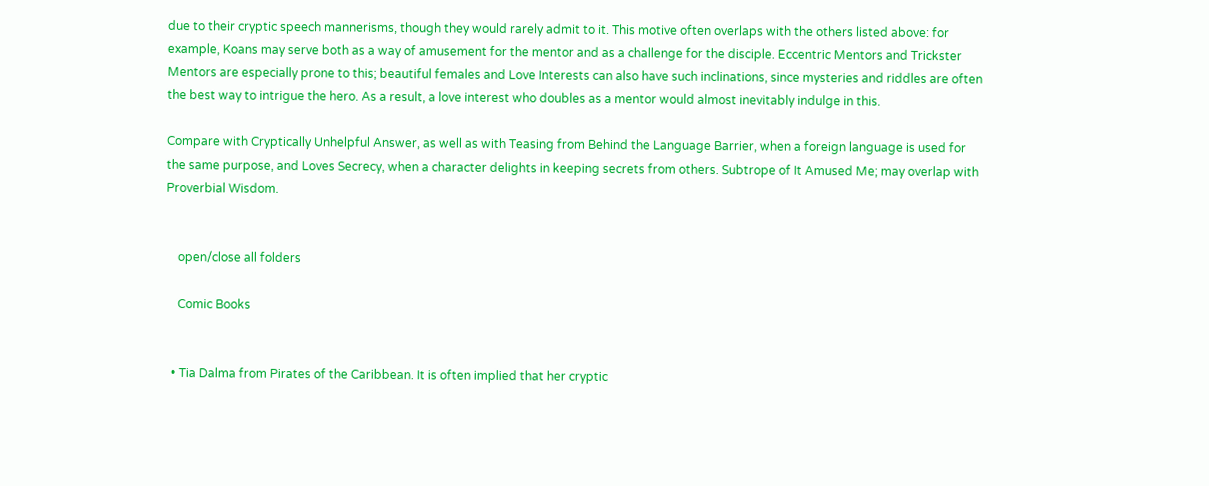due to their cryptic speech mannerisms, though they would rarely admit to it. This motive often overlaps with the others listed above: for example, Koans may serve both as a way of amusement for the mentor and as a challenge for the disciple. Eccentric Mentors and Trickster Mentors are especially prone to this; beautiful females and Love Interests can also have such inclinations, since mysteries and riddles are often the best way to intrigue the hero. As a result, a love interest who doubles as a mentor would almost inevitably indulge in this.

Compare with Cryptically Unhelpful Answer, as well as with Teasing from Behind the Language Barrier, when a foreign language is used for the same purpose, and Loves Secrecy, when a character delights in keeping secrets from others. Subtrope of It Amused Me; may overlap with Proverbial Wisdom.


    open/close all folders

    Comic Books


  • Tia Dalma from Pirates of the Caribbean. It is often implied that her cryptic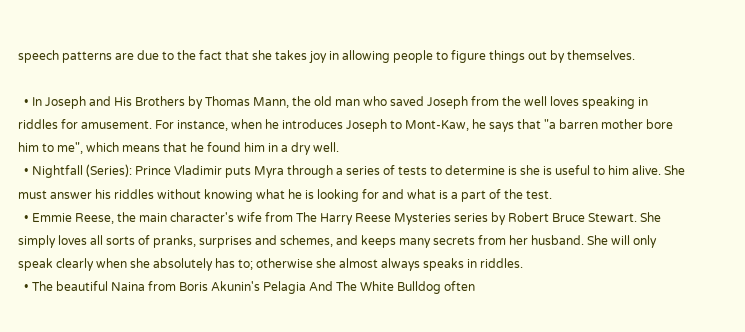speech patterns are due to the fact that she takes joy in allowing people to figure things out by themselves.

  • In Joseph and His Brothers by Thomas Mann, the old man who saved Joseph from the well loves speaking in riddles for amusement. For instance, when he introduces Joseph to Mont-Kaw, he says that "a barren mother bore him to me", which means that he found him in a dry well.
  • Nightfall (Series): Prince Vladimir puts Myra through a series of tests to determine is she is useful to him alive. She must answer his riddles without knowing what he is looking for and what is a part of the test.
  • Emmie Reese, the main character's wife from The Harry Reese Mysteries series by Robert Bruce Stewart. She simply loves all sorts of pranks, surprises and schemes, and keeps many secrets from her husband. She will only speak clearly when she absolutely has to; otherwise she almost always speaks in riddles.
  • The beautiful Naina from Boris Akunin's Pelagia And The White Bulldog often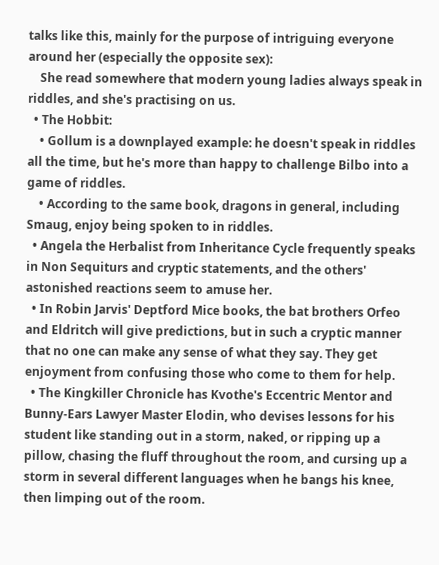talks like this, mainly for the purpose of intriguing everyone around her (especially the opposite sex):
    She read somewhere that modern young ladies always speak in riddles, and she's practising on us.
  • The Hobbit:
    • Gollum is a downplayed example: he doesn't speak in riddles all the time, but he's more than happy to challenge Bilbo into a game of riddles.
    • According to the same book, dragons in general, including Smaug, enjoy being spoken to in riddles.
  • Angela the Herbalist from Inheritance Cycle frequently speaks in Non Sequiturs and cryptic statements, and the others' astonished reactions seem to amuse her.
  • In Robin Jarvis' Deptford Mice books, the bat brothers Orfeo and Eldritch will give predictions, but in such a cryptic manner that no one can make any sense of what they say. They get enjoyment from confusing those who come to them for help.
  • The Kingkiller Chronicle has Kvothe's Eccentric Mentor and Bunny-Ears Lawyer Master Elodin, who devises lessons for his student like standing out in a storm, naked, or ripping up a pillow, chasing the fluff throughout the room, and cursing up a storm in several different languages when he bangs his knee, then limping out of the room.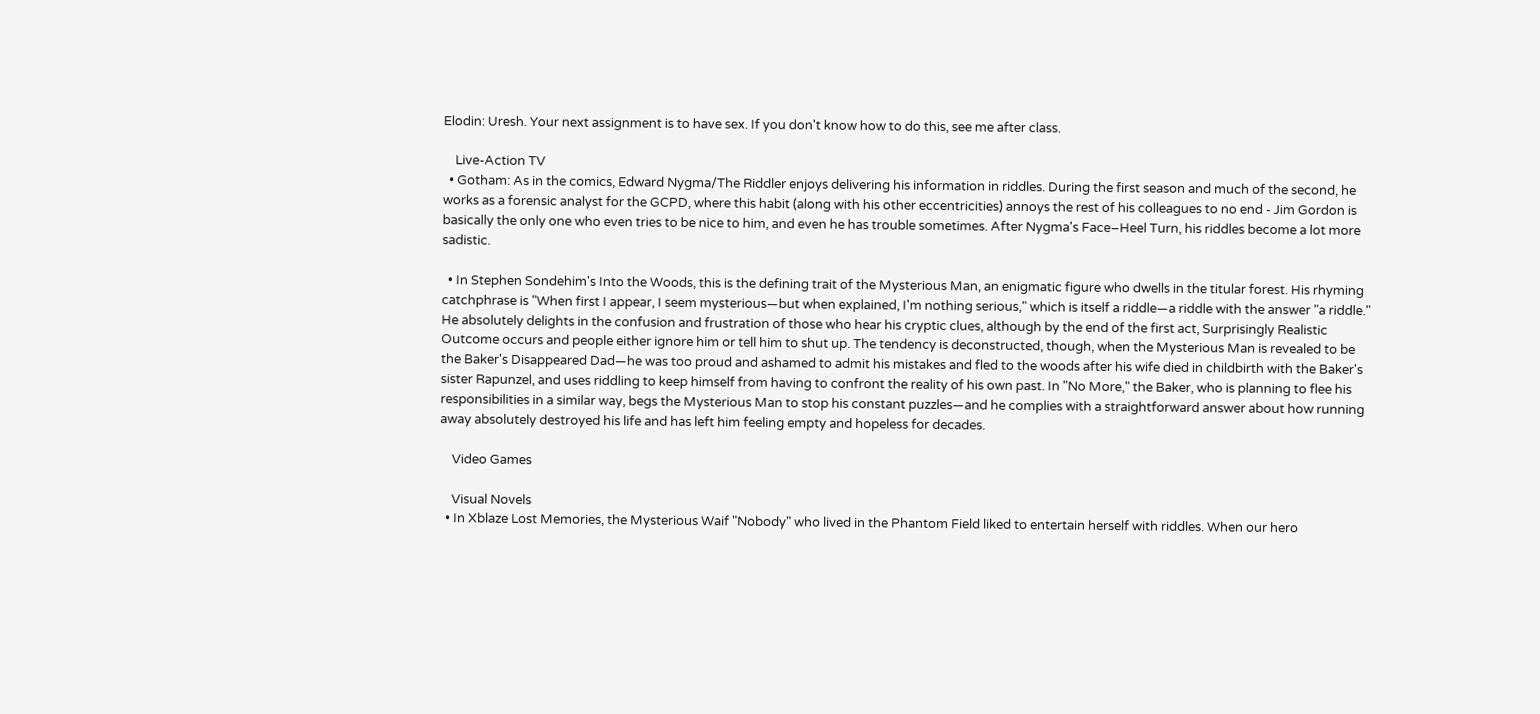Elodin: Uresh. Your next assignment is to have sex. If you don't know how to do this, see me after class.

    Live-Action TV
  • Gotham: As in the comics, Edward Nygma/The Riddler enjoys delivering his information in riddles. During the first season and much of the second, he works as a forensic analyst for the GCPD, where this habit (along with his other eccentricities) annoys the rest of his colleagues to no end - Jim Gordon is basically the only one who even tries to be nice to him, and even he has trouble sometimes. After Nygma's Face–Heel Turn, his riddles become a lot more sadistic.

  • In Stephen Sondehim's Into the Woods, this is the defining trait of the Mysterious Man, an enigmatic figure who dwells in the titular forest. His rhyming catchphrase is "When first I appear, I seem mysterious—but when explained, I'm nothing serious," which is itself a riddle—a riddle with the answer "a riddle." He absolutely delights in the confusion and frustration of those who hear his cryptic clues, although by the end of the first act, Surprisingly Realistic Outcome occurs and people either ignore him or tell him to shut up. The tendency is deconstructed, though, when the Mysterious Man is revealed to be the Baker's Disappeared Dad—he was too proud and ashamed to admit his mistakes and fled to the woods after his wife died in childbirth with the Baker's sister Rapunzel, and uses riddling to keep himself from having to confront the reality of his own past. In "No More," the Baker, who is planning to flee his responsibilities in a similar way, begs the Mysterious Man to stop his constant puzzles—and he complies with a straightforward answer about how running away absolutely destroyed his life and has left him feeling empty and hopeless for decades.

    Video Games

    Visual Novels
  • In Xblaze Lost Memories, the Mysterious Waif "Nobody" who lived in the Phantom Field liked to entertain herself with riddles. When our hero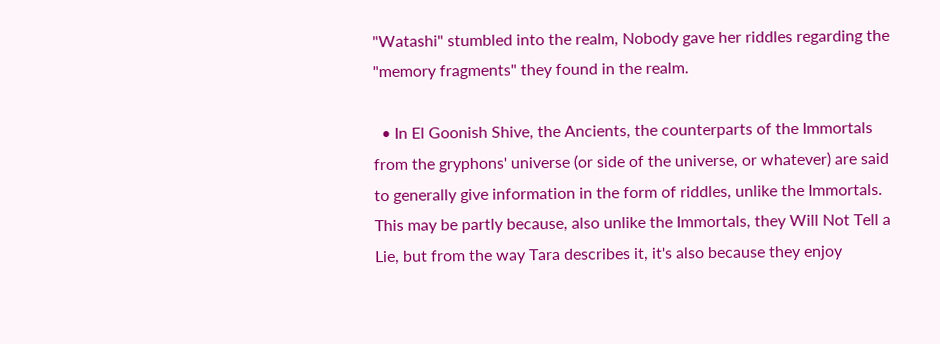"Watashi" stumbled into the realm, Nobody gave her riddles regarding the "memory fragments" they found in the realm.

  • In El Goonish Shive, the Ancients, the counterparts of the Immortals from the gryphons' universe (or side of the universe, or whatever) are said to generally give information in the form of riddles, unlike the Immortals. This may be partly because, also unlike the Immortals, they Will Not Tell a Lie, but from the way Tara describes it, it's also because they enjoy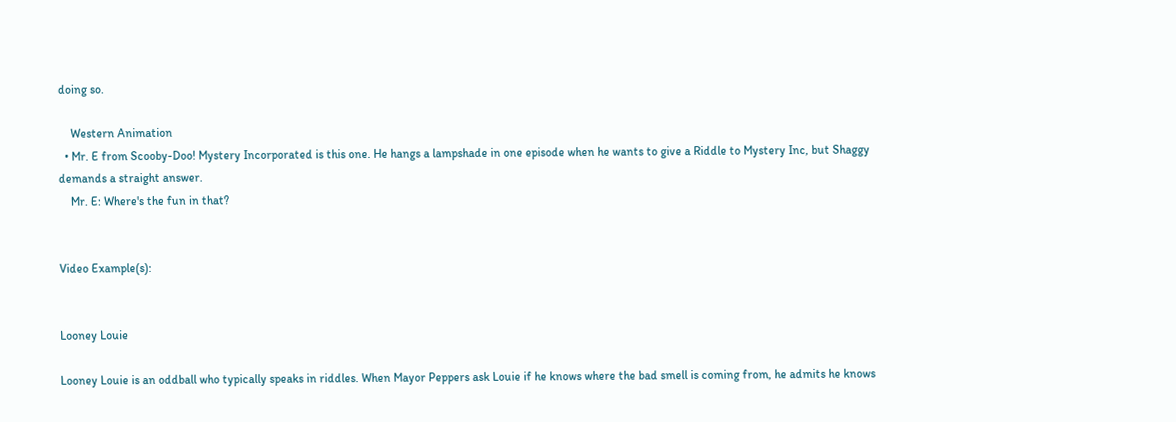doing so.

    Western Animation
  • Mr. E from Scooby-Doo! Mystery Incorporated is this one. He hangs a lampshade in one episode when he wants to give a Riddle to Mystery Inc, but Shaggy demands a straight answer.
    Mr. E: Where's the fun in that?


Video Example(s):


Looney Louie

Looney Louie is an oddball who typically speaks in riddles. When Mayor Peppers ask Louie if he knows where the bad smell is coming from, he admits he knows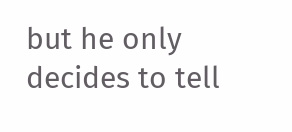but he only decides to tell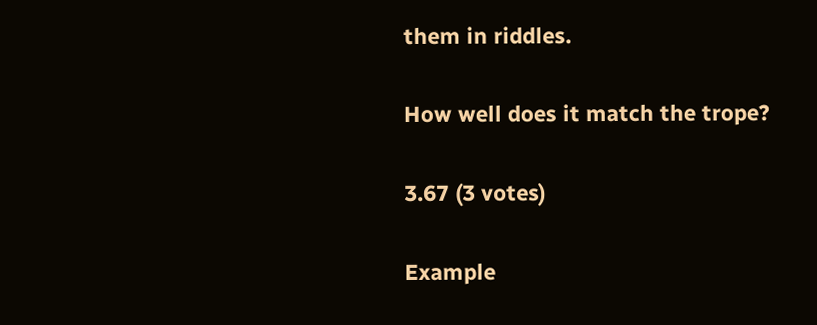them in riddles.

How well does it match the trope?

3.67 (3 votes)

Example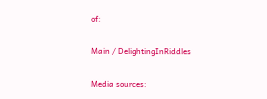of:

Main / DelightingInRiddles

Media sources: